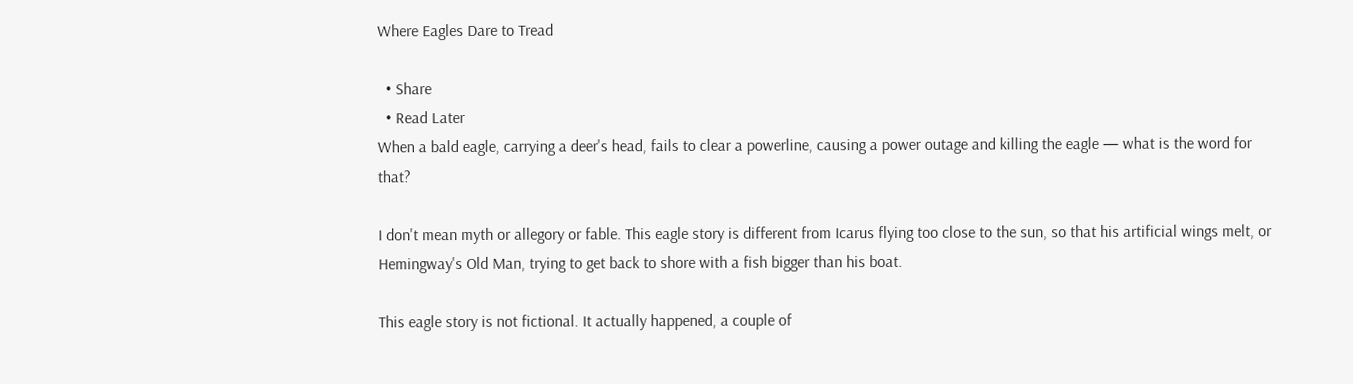Where Eagles Dare to Tread

  • Share
  • Read Later
When a bald eagle, carrying a deer's head, fails to clear a powerline, causing a power outage and killing the eagle — what is the word for that?

I don't mean myth or allegory or fable. This eagle story is different from Icarus flying too close to the sun, so that his artificial wings melt, or Hemingway's Old Man, trying to get back to shore with a fish bigger than his boat.

This eagle story is not fictional. It actually happened, a couple of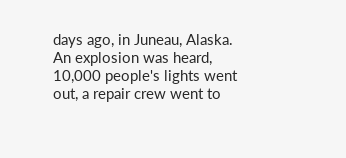days ago, in Juneau, Alaska. An explosion was heard, 10,000 people's lights went out, a repair crew went to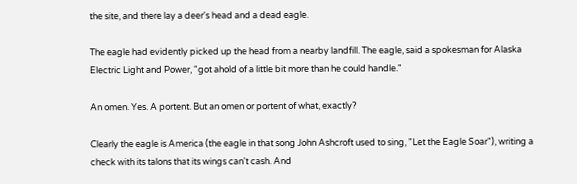the site, and there lay a deer's head and a dead eagle.

The eagle had evidently picked up the head from a nearby landfill. The eagle, said a spokesman for Alaska Electric Light and Power, "got ahold of a little bit more than he could handle."

An omen. Yes. A portent. But an omen or portent of what, exactly?

Clearly the eagle is America (the eagle in that song John Ashcroft used to sing, "Let the Eagle Soar"), writing a check with its talons that its wings can't cash. And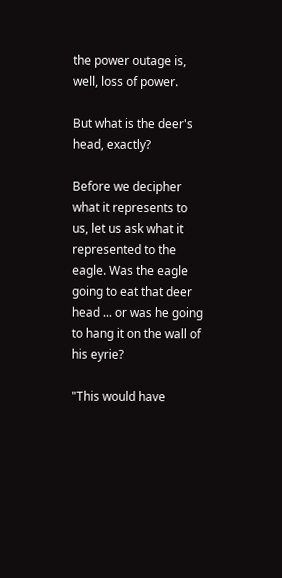the power outage is, well, loss of power.

But what is the deer's head, exactly?

Before we decipher what it represents to us, let us ask what it represented to the eagle. Was the eagle going to eat that deer head ... or was he going to hang it on the wall of his eyrie?

"This would have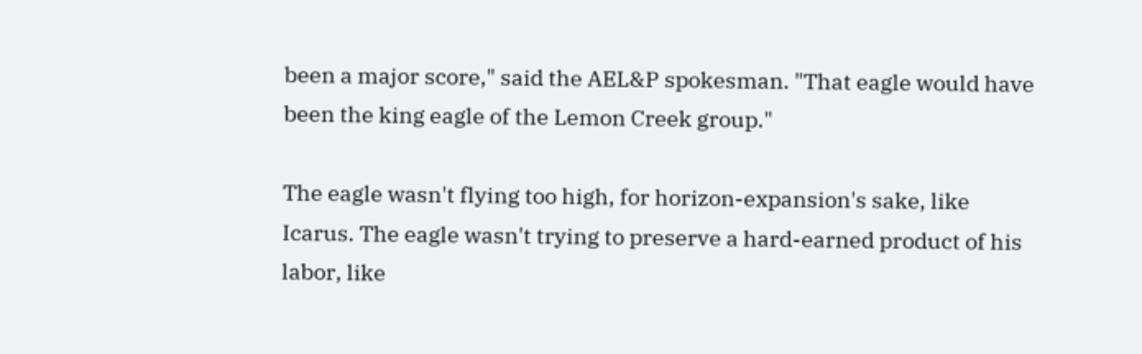been a major score," said the AEL&P spokesman. "That eagle would have been the king eagle of the Lemon Creek group."

The eagle wasn't flying too high, for horizon-expansion's sake, like Icarus. The eagle wasn't trying to preserve a hard-earned product of his labor, like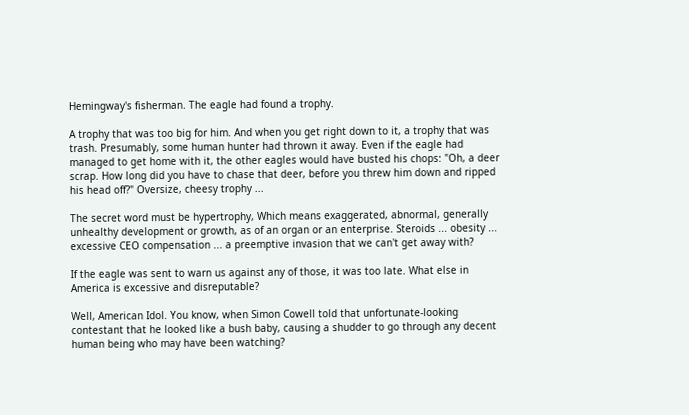Hemingway's fisherman. The eagle had found a trophy.

A trophy that was too big for him. And when you get right down to it, a trophy that was trash. Presumably, some human hunter had thrown it away. Even if the eagle had managed to get home with it, the other eagles would have busted his chops: "Oh, a deer scrap. How long did you have to chase that deer, before you threw him down and ripped his head off?" Oversize, cheesy trophy ...

The secret word must be hypertrophy, Which means exaggerated, abnormal, generally unhealthy development or growth, as of an organ or an enterprise. Steroids ... obesity ... excessive CEO compensation ... a preemptive invasion that we can't get away with?

If the eagle was sent to warn us against any of those, it was too late. What else in America is excessive and disreputable?

Well, American Idol. You know, when Simon Cowell told that unfortunate-looking contestant that he looked like a bush baby, causing a shudder to go through any decent human being who may have been watching?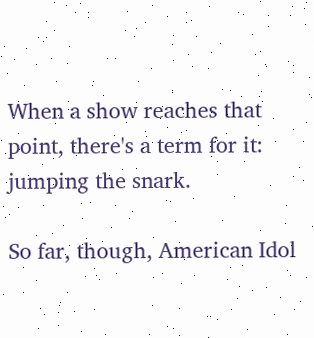When a show reaches that point, there's a term for it: jumping the snark.

So far, though, American Idol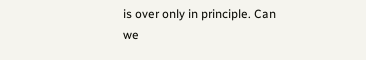is over only in principle. Can we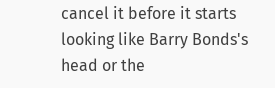cancel it before it starts looking like Barry Bonds's head or the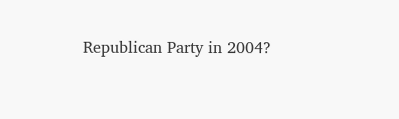Republican Party in 2004?